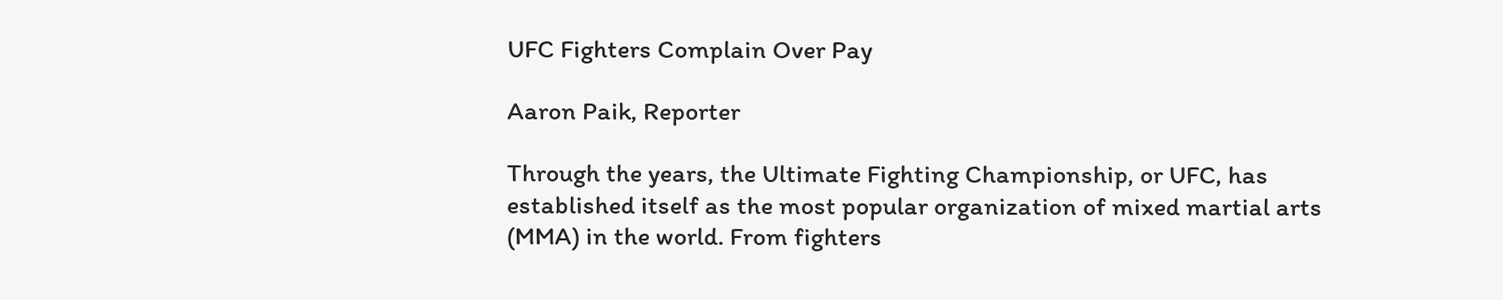UFC Fighters Complain Over Pay

Aaron Paik, Reporter

Through the years, the Ultimate Fighting Championship, or UFC, has established itself as the most popular organization of mixed martial arts (MMA) in the world. From fighters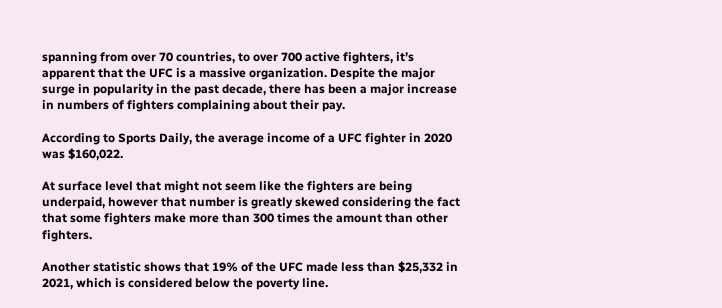spanning from over 70 countries, to over 700 active fighters, it’s apparent that the UFC is a massive organization. Despite the major surge in popularity in the past decade, there has been a major increase in numbers of fighters complaining about their pay.

According to Sports Daily, the average income of a UFC fighter in 2020 was $160,022.

At surface level that might not seem like the fighters are being underpaid, however that number is greatly skewed considering the fact that some fighters make more than 300 times the amount than other fighters.

Another statistic shows that 19% of the UFC made less than $25,332 in 2021, which is considered below the poverty line.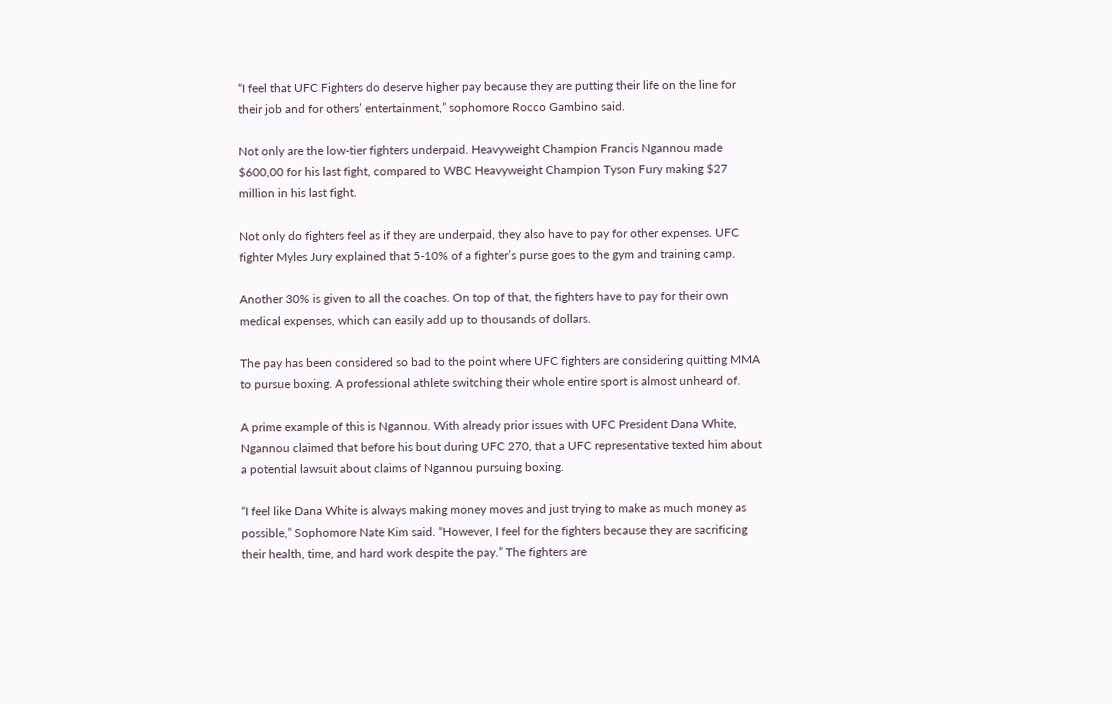“I feel that UFC Fighters do deserve higher pay because they are putting their life on the line for their job and for others’ entertainment,” sophomore Rocco Gambino said.

Not only are the low-tier fighters underpaid. Heavyweight Champion Francis Ngannou made $600,00 for his last fight, compared to WBC Heavyweight Champion Tyson Fury making $27 million in his last fight.

Not only do fighters feel as if they are underpaid, they also have to pay for other expenses. UFC fighter Myles Jury explained that 5-10% of a fighter’s purse goes to the gym and training camp.

Another 30% is given to all the coaches. On top of that, the fighters have to pay for their own medical expenses, which can easily add up to thousands of dollars.

The pay has been considered so bad to the point where UFC fighters are considering quitting MMA to pursue boxing. A professional athlete switching their whole entire sport is almost unheard of.

A prime example of this is Ngannou. With already prior issues with UFC President Dana White, Ngannou claimed that before his bout during UFC 270, that a UFC representative texted him about a potential lawsuit about claims of Ngannou pursuing boxing.

“I feel like Dana White is always making money moves and just trying to make as much money as possible,” Sophomore Nate Kim said. “However, I feel for the fighters because they are sacrificing their health, time, and hard work despite the pay.” The fighters are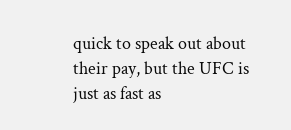quick to speak out about their pay, but the UFC is just as fast as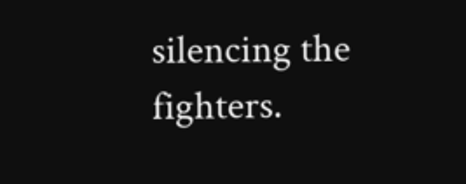silencing the fighters.